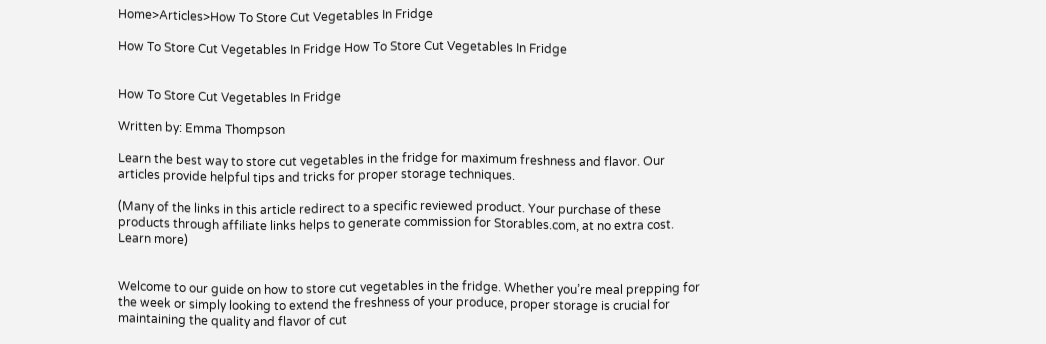Home>Articles>How To Store Cut Vegetables In Fridge

How To Store Cut Vegetables In Fridge How To Store Cut Vegetables In Fridge


How To Store Cut Vegetables In Fridge

Written by: Emma Thompson

Learn the best way to store cut vegetables in the fridge for maximum freshness and flavor. Our articles provide helpful tips and tricks for proper storage techniques.

(Many of the links in this article redirect to a specific reviewed product. Your purchase of these products through affiliate links helps to generate commission for Storables.com, at no extra cost. Learn more)


Welcome to our guide on how to store cut vegetables in the fridge. Whether you’re meal prepping for the week or simply looking to extend the freshness of your produce, proper storage is crucial for maintaining the quality and flavor of cut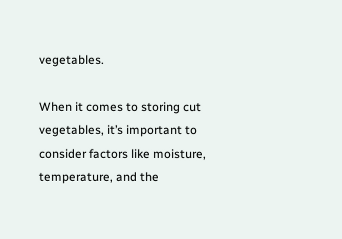vegetables.

When it comes to storing cut vegetables, it’s important to consider factors like moisture, temperature, and the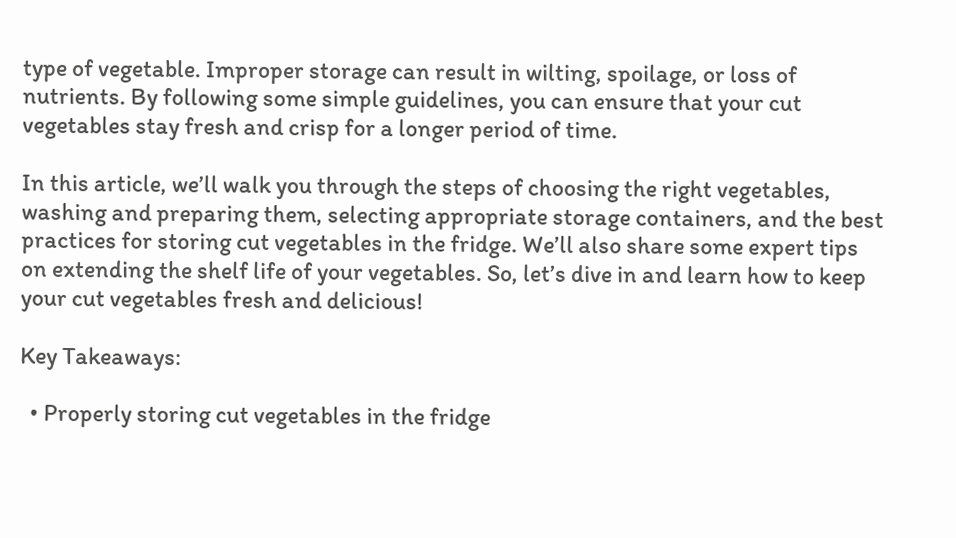type of vegetable. Improper storage can result in wilting, spoilage, or loss of nutrients. By following some simple guidelines, you can ensure that your cut vegetables stay fresh and crisp for a longer period of time.

In this article, we’ll walk you through the steps of choosing the right vegetables, washing and preparing them, selecting appropriate storage containers, and the best practices for storing cut vegetables in the fridge. We’ll also share some expert tips on extending the shelf life of your vegetables. So, let’s dive in and learn how to keep your cut vegetables fresh and delicious!

Key Takeaways:

  • Properly storing cut vegetables in the fridge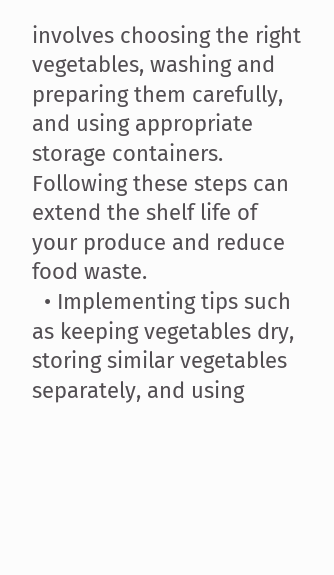involves choosing the right vegetables, washing and preparing them carefully, and using appropriate storage containers. Following these steps can extend the shelf life of your produce and reduce food waste.
  • Implementing tips such as keeping vegetables dry, storing similar vegetables separately, and using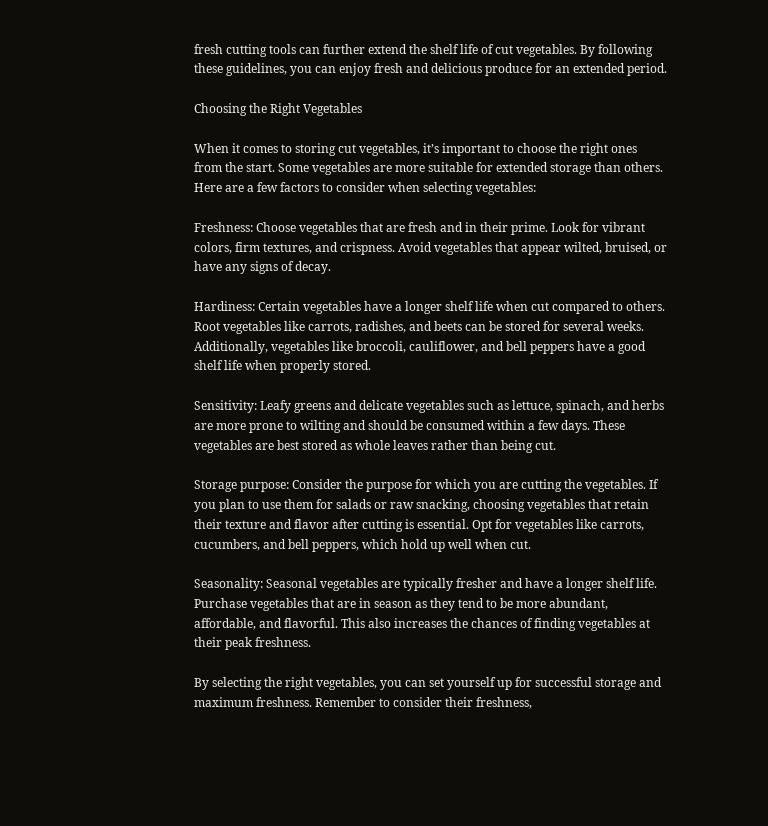fresh cutting tools can further extend the shelf life of cut vegetables. By following these guidelines, you can enjoy fresh and delicious produce for an extended period.

Choosing the Right Vegetables

When it comes to storing cut vegetables, it’s important to choose the right ones from the start. Some vegetables are more suitable for extended storage than others. Here are a few factors to consider when selecting vegetables:

Freshness: Choose vegetables that are fresh and in their prime. Look for vibrant colors, firm textures, and crispness. Avoid vegetables that appear wilted, bruised, or have any signs of decay.

Hardiness: Certain vegetables have a longer shelf life when cut compared to others. Root vegetables like carrots, radishes, and beets can be stored for several weeks. Additionally, vegetables like broccoli, cauliflower, and bell peppers have a good shelf life when properly stored.

Sensitivity: Leafy greens and delicate vegetables such as lettuce, spinach, and herbs are more prone to wilting and should be consumed within a few days. These vegetables are best stored as whole leaves rather than being cut.

Storage purpose: Consider the purpose for which you are cutting the vegetables. If you plan to use them for salads or raw snacking, choosing vegetables that retain their texture and flavor after cutting is essential. Opt for vegetables like carrots, cucumbers, and bell peppers, which hold up well when cut.

Seasonality: Seasonal vegetables are typically fresher and have a longer shelf life. Purchase vegetables that are in season as they tend to be more abundant, affordable, and flavorful. This also increases the chances of finding vegetables at their peak freshness.

By selecting the right vegetables, you can set yourself up for successful storage and maximum freshness. Remember to consider their freshness,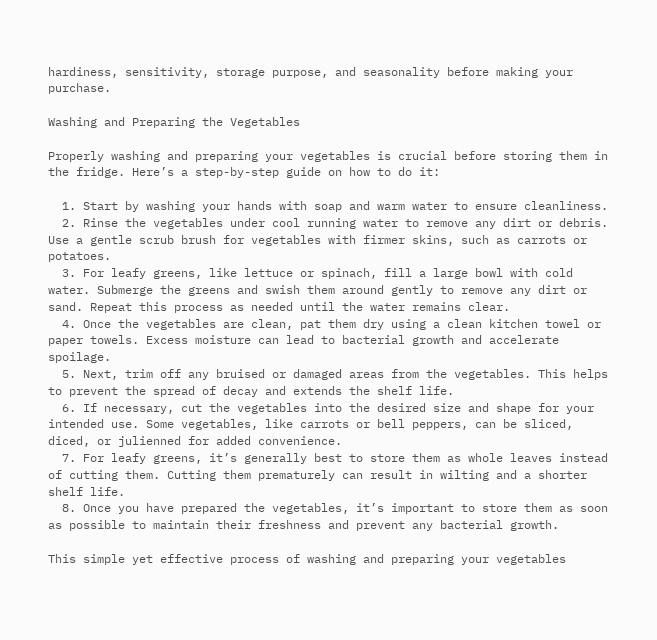hardiness, sensitivity, storage purpose, and seasonality before making your purchase.

Washing and Preparing the Vegetables

Properly washing and preparing your vegetables is crucial before storing them in the fridge. Here’s a step-by-step guide on how to do it:

  1. Start by washing your hands with soap and warm water to ensure cleanliness.
  2. Rinse the vegetables under cool running water to remove any dirt or debris. Use a gentle scrub brush for vegetables with firmer skins, such as carrots or potatoes.
  3. For leafy greens, like lettuce or spinach, fill a large bowl with cold water. Submerge the greens and swish them around gently to remove any dirt or sand. Repeat this process as needed until the water remains clear.
  4. Once the vegetables are clean, pat them dry using a clean kitchen towel or paper towels. Excess moisture can lead to bacterial growth and accelerate spoilage.
  5. Next, trim off any bruised or damaged areas from the vegetables. This helps to prevent the spread of decay and extends the shelf life.
  6. If necessary, cut the vegetables into the desired size and shape for your intended use. Some vegetables, like carrots or bell peppers, can be sliced, diced, or julienned for added convenience.
  7. For leafy greens, it’s generally best to store them as whole leaves instead of cutting them. Cutting them prematurely can result in wilting and a shorter shelf life.
  8. Once you have prepared the vegetables, it’s important to store them as soon as possible to maintain their freshness and prevent any bacterial growth.

This simple yet effective process of washing and preparing your vegetables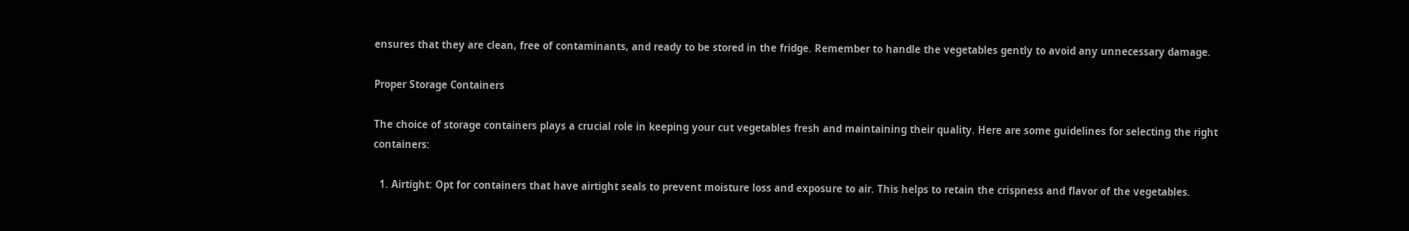ensures that they are clean, free of contaminants, and ready to be stored in the fridge. Remember to handle the vegetables gently to avoid any unnecessary damage.

Proper Storage Containers

The choice of storage containers plays a crucial role in keeping your cut vegetables fresh and maintaining their quality. Here are some guidelines for selecting the right containers:

  1. Airtight: Opt for containers that have airtight seals to prevent moisture loss and exposure to air. This helps to retain the crispness and flavor of the vegetables.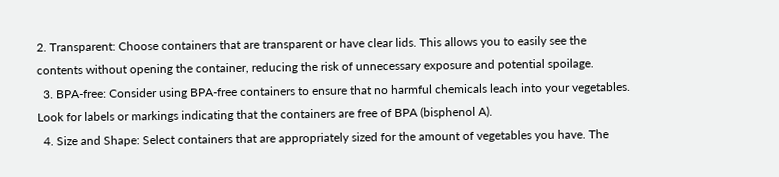2. Transparent: Choose containers that are transparent or have clear lids. This allows you to easily see the contents without opening the container, reducing the risk of unnecessary exposure and potential spoilage.
  3. BPA-free: Consider using BPA-free containers to ensure that no harmful chemicals leach into your vegetables. Look for labels or markings indicating that the containers are free of BPA (bisphenol A).
  4. Size and Shape: Select containers that are appropriately sized for the amount of vegetables you have. The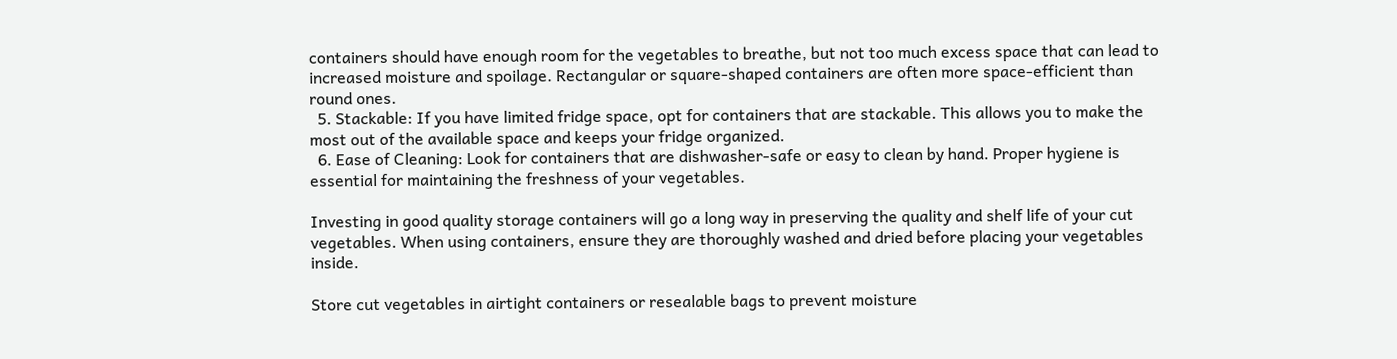containers should have enough room for the vegetables to breathe, but not too much excess space that can lead to increased moisture and spoilage. Rectangular or square-shaped containers are often more space-efficient than round ones.
  5. Stackable: If you have limited fridge space, opt for containers that are stackable. This allows you to make the most out of the available space and keeps your fridge organized.
  6. Ease of Cleaning: Look for containers that are dishwasher-safe or easy to clean by hand. Proper hygiene is essential for maintaining the freshness of your vegetables.

Investing in good quality storage containers will go a long way in preserving the quality and shelf life of your cut vegetables. When using containers, ensure they are thoroughly washed and dried before placing your vegetables inside.

Store cut vegetables in airtight containers or resealable bags to prevent moisture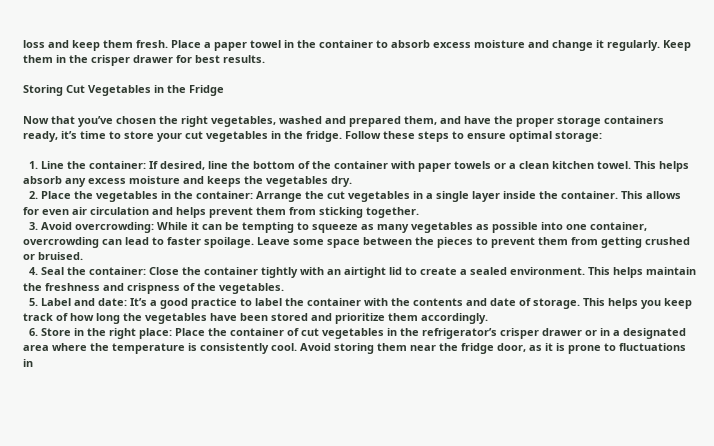loss and keep them fresh. Place a paper towel in the container to absorb excess moisture and change it regularly. Keep them in the crisper drawer for best results.

Storing Cut Vegetables in the Fridge

Now that you’ve chosen the right vegetables, washed and prepared them, and have the proper storage containers ready, it’s time to store your cut vegetables in the fridge. Follow these steps to ensure optimal storage:

  1. Line the container: If desired, line the bottom of the container with paper towels or a clean kitchen towel. This helps absorb any excess moisture and keeps the vegetables dry.
  2. Place the vegetables in the container: Arrange the cut vegetables in a single layer inside the container. This allows for even air circulation and helps prevent them from sticking together.
  3. Avoid overcrowding: While it can be tempting to squeeze as many vegetables as possible into one container, overcrowding can lead to faster spoilage. Leave some space between the pieces to prevent them from getting crushed or bruised.
  4. Seal the container: Close the container tightly with an airtight lid to create a sealed environment. This helps maintain the freshness and crispness of the vegetables.
  5. Label and date: It’s a good practice to label the container with the contents and date of storage. This helps you keep track of how long the vegetables have been stored and prioritize them accordingly.
  6. Store in the right place: Place the container of cut vegetables in the refrigerator’s crisper drawer or in a designated area where the temperature is consistently cool. Avoid storing them near the fridge door, as it is prone to fluctuations in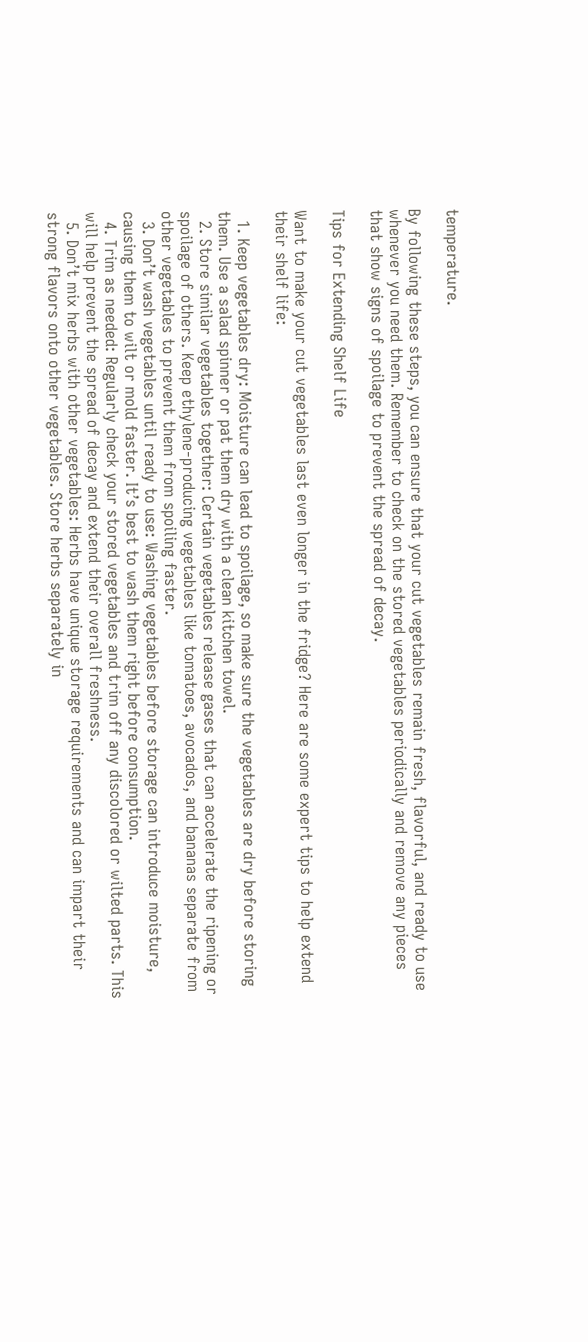temperature.

By following these steps, you can ensure that your cut vegetables remain fresh, flavorful, and ready to use whenever you need them. Remember to check on the stored vegetables periodically and remove any pieces that show signs of spoilage to prevent the spread of decay.

Tips for Extending Shelf Life

Want to make your cut vegetables last even longer in the fridge? Here are some expert tips to help extend their shelf life:

  1. Keep vegetables dry: Moisture can lead to spoilage, so make sure the vegetables are dry before storing them. Use a salad spinner or pat them dry with a clean kitchen towel.
  2. Store similar vegetables together: Certain vegetables release gases that can accelerate the ripening or spoilage of others. Keep ethylene-producing vegetables like tomatoes, avocados, and bananas separate from other vegetables to prevent them from spoiling faster.
  3. Don’t wash vegetables until ready to use: Washing vegetables before storage can introduce moisture, causing them to wilt or mold faster. It’s best to wash them right before consumption.
  4. Trim as needed: Regularly check your stored vegetables and trim off any discolored or wilted parts. This will help prevent the spread of decay and extend their overall freshness.
  5. Don’t mix herbs with other vegetables: Herbs have unique storage requirements and can impart their strong flavors onto other vegetables. Store herbs separately in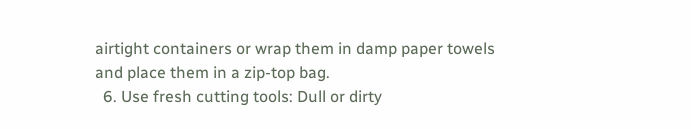airtight containers or wrap them in damp paper towels and place them in a zip-top bag.
  6. Use fresh cutting tools: Dull or dirty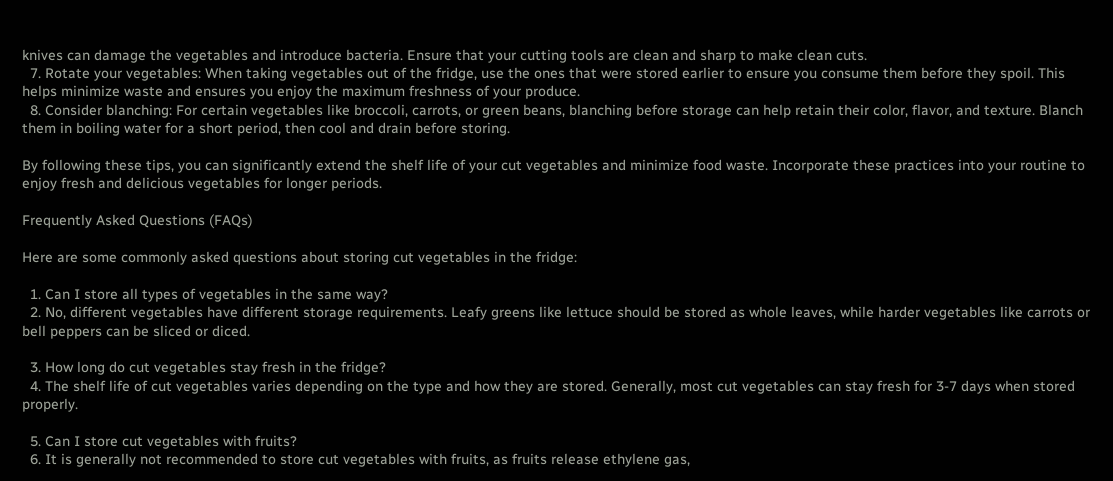knives can damage the vegetables and introduce bacteria. Ensure that your cutting tools are clean and sharp to make clean cuts.
  7. Rotate your vegetables: When taking vegetables out of the fridge, use the ones that were stored earlier to ensure you consume them before they spoil. This helps minimize waste and ensures you enjoy the maximum freshness of your produce.
  8. Consider blanching: For certain vegetables like broccoli, carrots, or green beans, blanching before storage can help retain their color, flavor, and texture. Blanch them in boiling water for a short period, then cool and drain before storing.

By following these tips, you can significantly extend the shelf life of your cut vegetables and minimize food waste. Incorporate these practices into your routine to enjoy fresh and delicious vegetables for longer periods.

Frequently Asked Questions (FAQs)

Here are some commonly asked questions about storing cut vegetables in the fridge:

  1. Can I store all types of vegetables in the same way?
  2. No, different vegetables have different storage requirements. Leafy greens like lettuce should be stored as whole leaves, while harder vegetables like carrots or bell peppers can be sliced or diced.

  3. How long do cut vegetables stay fresh in the fridge?
  4. The shelf life of cut vegetables varies depending on the type and how they are stored. Generally, most cut vegetables can stay fresh for 3-7 days when stored properly.

  5. Can I store cut vegetables with fruits?
  6. It is generally not recommended to store cut vegetables with fruits, as fruits release ethylene gas,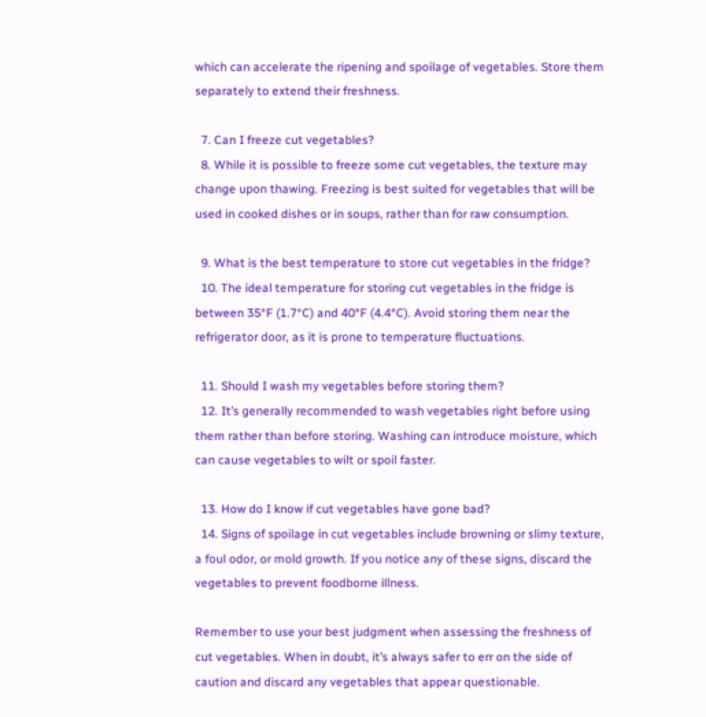which can accelerate the ripening and spoilage of vegetables. Store them separately to extend their freshness.

  7. Can I freeze cut vegetables?
  8. While it is possible to freeze some cut vegetables, the texture may change upon thawing. Freezing is best suited for vegetables that will be used in cooked dishes or in soups, rather than for raw consumption.

  9. What is the best temperature to store cut vegetables in the fridge?
  10. The ideal temperature for storing cut vegetables in the fridge is between 35°F (1.7°C) and 40°F (4.4°C). Avoid storing them near the refrigerator door, as it is prone to temperature fluctuations.

  11. Should I wash my vegetables before storing them?
  12. It’s generally recommended to wash vegetables right before using them rather than before storing. Washing can introduce moisture, which can cause vegetables to wilt or spoil faster.

  13. How do I know if cut vegetables have gone bad?
  14. Signs of spoilage in cut vegetables include browning or slimy texture, a foul odor, or mold growth. If you notice any of these signs, discard the vegetables to prevent foodborne illness.

Remember to use your best judgment when assessing the freshness of cut vegetables. When in doubt, it’s always safer to err on the side of caution and discard any vegetables that appear questionable.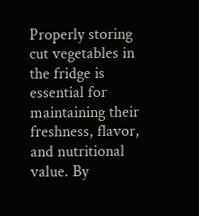Properly storing cut vegetables in the fridge is essential for maintaining their freshness, flavor, and nutritional value. By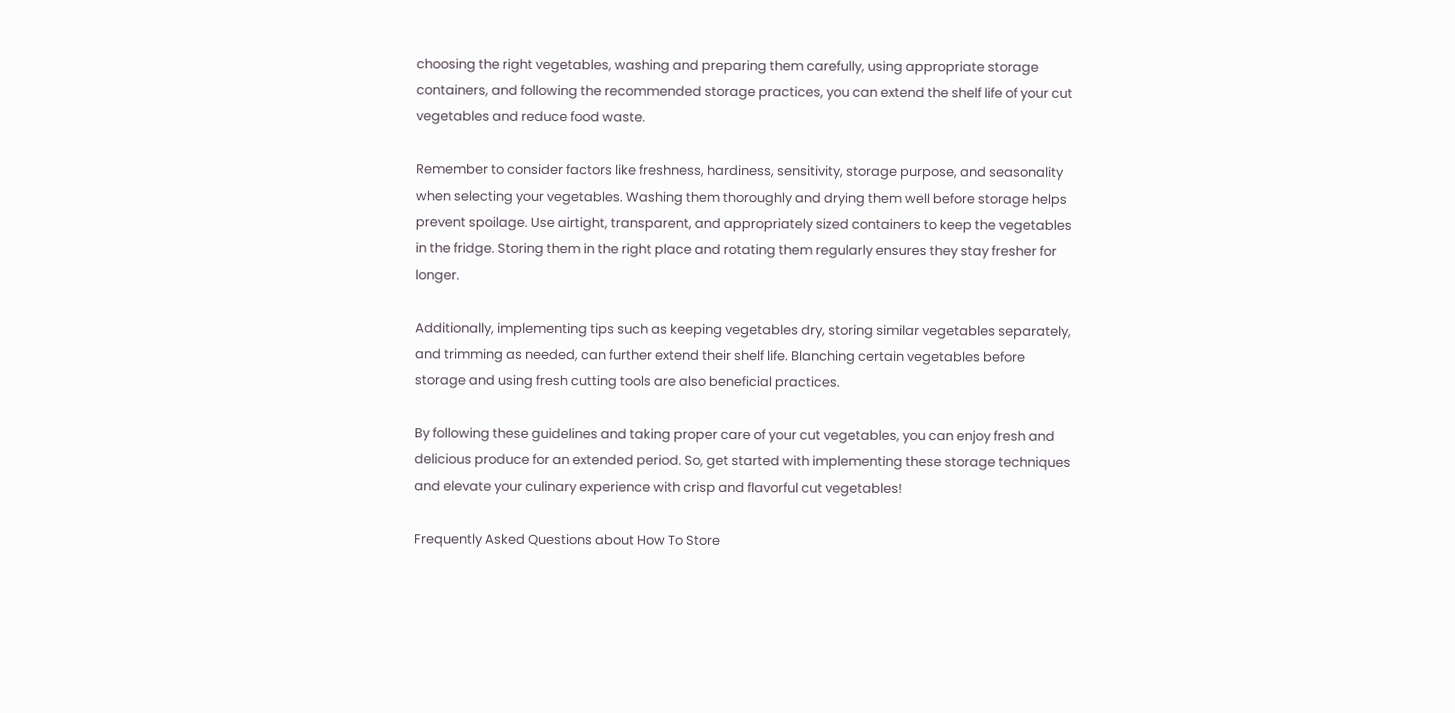choosing the right vegetables, washing and preparing them carefully, using appropriate storage containers, and following the recommended storage practices, you can extend the shelf life of your cut vegetables and reduce food waste.

Remember to consider factors like freshness, hardiness, sensitivity, storage purpose, and seasonality when selecting your vegetables. Washing them thoroughly and drying them well before storage helps prevent spoilage. Use airtight, transparent, and appropriately sized containers to keep the vegetables in the fridge. Storing them in the right place and rotating them regularly ensures they stay fresher for longer.

Additionally, implementing tips such as keeping vegetables dry, storing similar vegetables separately, and trimming as needed, can further extend their shelf life. Blanching certain vegetables before storage and using fresh cutting tools are also beneficial practices.

By following these guidelines and taking proper care of your cut vegetables, you can enjoy fresh and delicious produce for an extended period. So, get started with implementing these storage techniques and elevate your culinary experience with crisp and flavorful cut vegetables!

Frequently Asked Questions about How To Store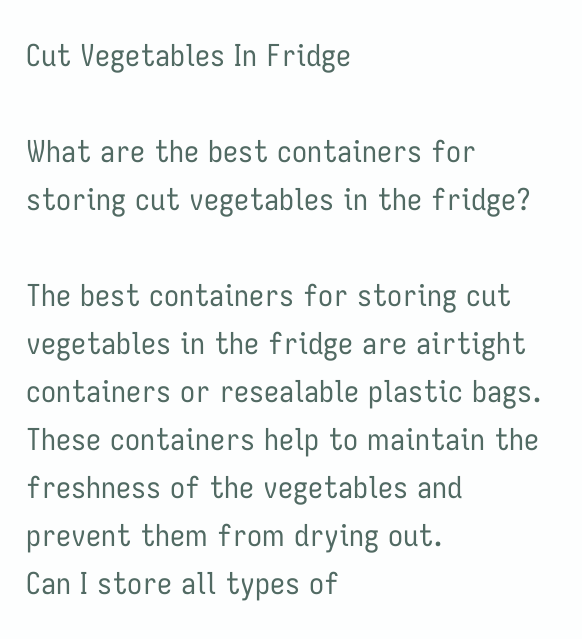Cut Vegetables In Fridge

What are the best containers for storing cut vegetables in the fridge?

The best containers for storing cut vegetables in the fridge are airtight containers or resealable plastic bags. These containers help to maintain the freshness of the vegetables and prevent them from drying out.
Can I store all types of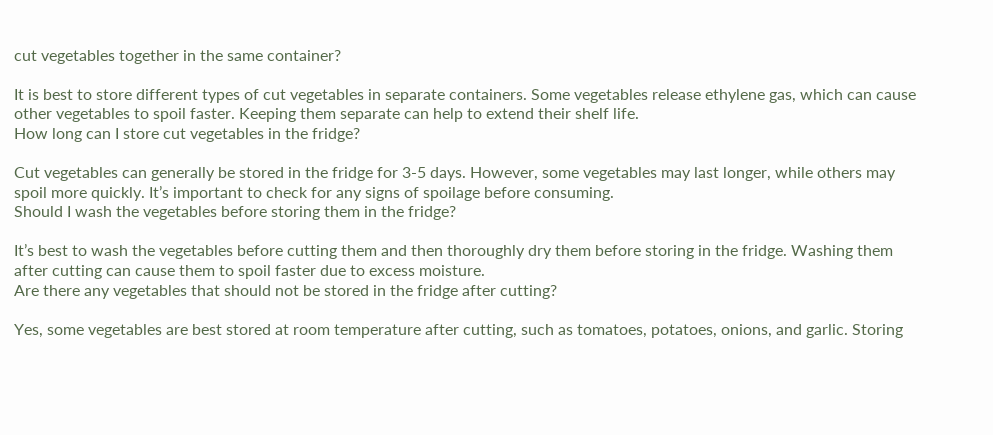cut vegetables together in the same container?

It is best to store different types of cut vegetables in separate containers. Some vegetables release ethylene gas, which can cause other vegetables to spoil faster. Keeping them separate can help to extend their shelf life.
How long can I store cut vegetables in the fridge?

Cut vegetables can generally be stored in the fridge for 3-5 days. However, some vegetables may last longer, while others may spoil more quickly. It’s important to check for any signs of spoilage before consuming.
Should I wash the vegetables before storing them in the fridge?

It’s best to wash the vegetables before cutting them and then thoroughly dry them before storing in the fridge. Washing them after cutting can cause them to spoil faster due to excess moisture.
Are there any vegetables that should not be stored in the fridge after cutting?

Yes, some vegetables are best stored at room temperature after cutting, such as tomatoes, potatoes, onions, and garlic. Storing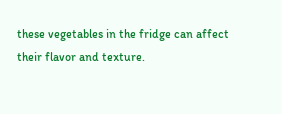these vegetables in the fridge can affect their flavor and texture.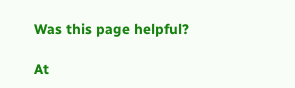Was this page helpful?

At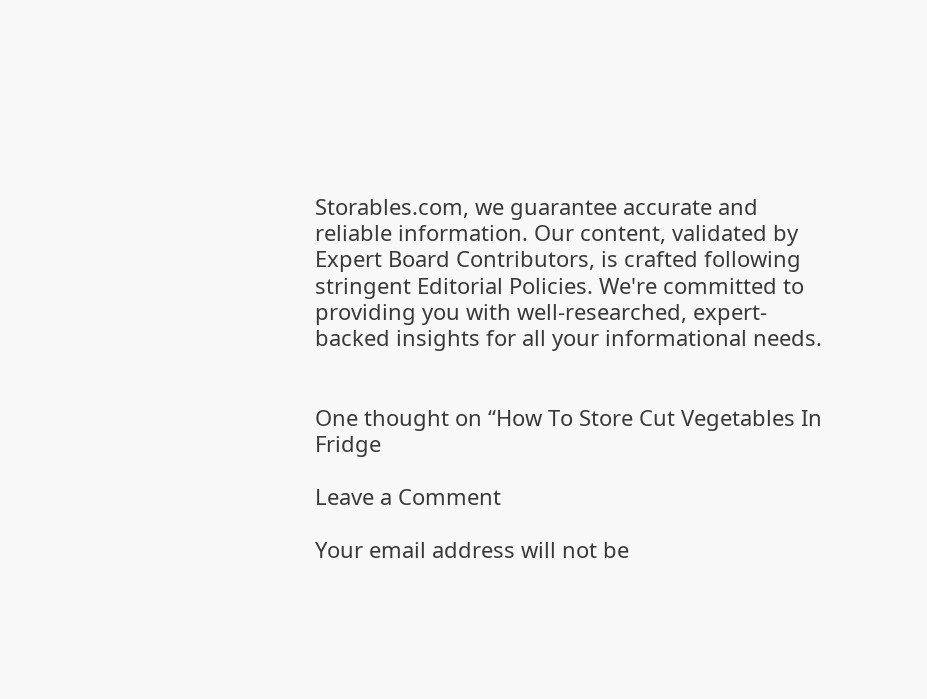Storables.com, we guarantee accurate and reliable information. Our content, validated by Expert Board Contributors, is crafted following stringent Editorial Policies. We're committed to providing you with well-researched, expert-backed insights for all your informational needs.


One thought on “How To Store Cut Vegetables In Fridge

Leave a Comment

Your email address will not be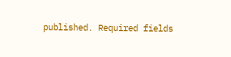published. Required fields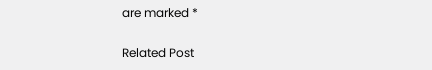are marked *

Related Post